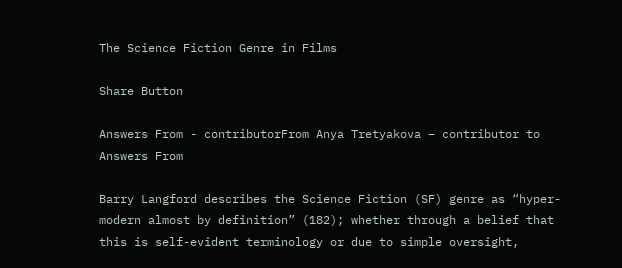The Science Fiction Genre in Films

Share Button

Answers From - contributorFrom Anya Tretyakova – contributor to Answers From

Barry Langford describes the Science Fiction (SF) genre as “hyper-modern almost by definition” (182); whether through a belief that this is self-evident terminology or due to simple oversight,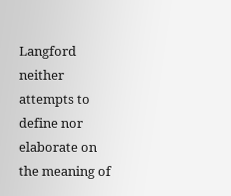Langford neither attempts to define nor elaborate on the meaning of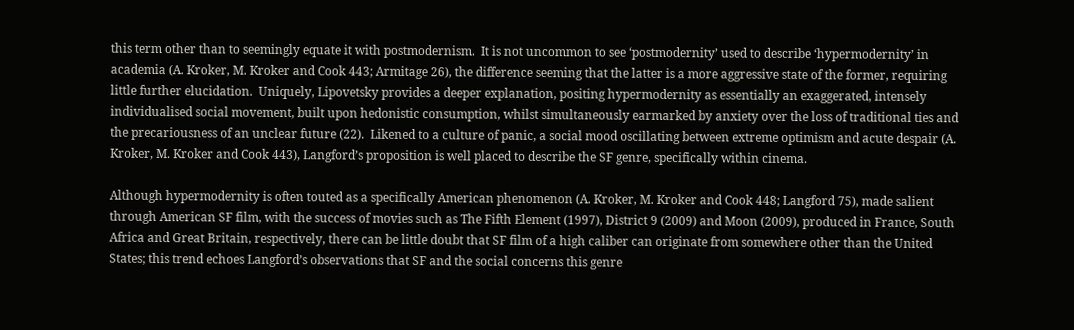this term other than to seemingly equate it with postmodernism.  It is not uncommon to see ‘postmodernity’ used to describe ‘hypermodernity’ in academia (A. Kroker, M. Kroker and Cook 443; Armitage 26), the difference seeming that the latter is a more aggressive state of the former, requiring little further elucidation.  Uniquely, Lipovetsky provides a deeper explanation, positing hypermodernity as essentially an exaggerated, intensely individualised social movement, built upon hedonistic consumption, whilst simultaneously earmarked by anxiety over the loss of traditional ties and the precariousness of an unclear future (22).  Likened to a culture of panic, a social mood oscillating between extreme optimism and acute despair (A. Kroker, M. Kroker and Cook 443), Langford’s proposition is well placed to describe the SF genre, specifically within cinema.

Although hypermodernity is often touted as a specifically American phenomenon (A. Kroker, M. Kroker and Cook 448; Langford 75), made salient through American SF film, with the success of movies such as The Fifth Element (1997), District 9 (2009) and Moon (2009), produced in France, South Africa and Great Britain, respectively, there can be little doubt that SF film of a high caliber can originate from somewhere other than the United States; this trend echoes Langford’s observations that SF and the social concerns this genre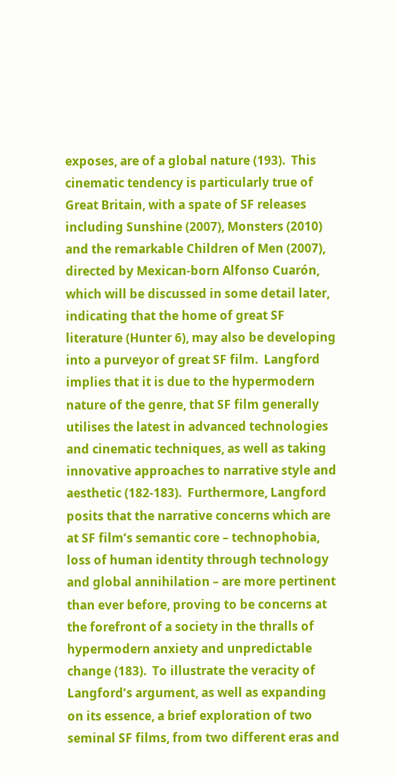exposes, are of a global nature (193).  This cinematic tendency is particularly true of Great Britain, with a spate of SF releases including Sunshine (2007), Monsters (2010) and the remarkable Children of Men (2007), directed by Mexican-born Alfonso Cuarón, which will be discussed in some detail later, indicating that the home of great SF literature (Hunter 6), may also be developing into a purveyor of great SF film.  Langford implies that it is due to the hypermodern nature of the genre, that SF film generally utilises the latest in advanced technologies and cinematic techniques, as well as taking innovative approaches to narrative style and aesthetic (182-183).  Furthermore, Langford posits that the narrative concerns which are at SF film’s semantic core – technophobia, loss of human identity through technology and global annihilation – are more pertinent than ever before, proving to be concerns at the forefront of a society in the thralls of hypermodern anxiety and unpredictable change (183).  To illustrate the veracity of Langford’s argument, as well as expanding on its essence, a brief exploration of two seminal SF films, from two different eras and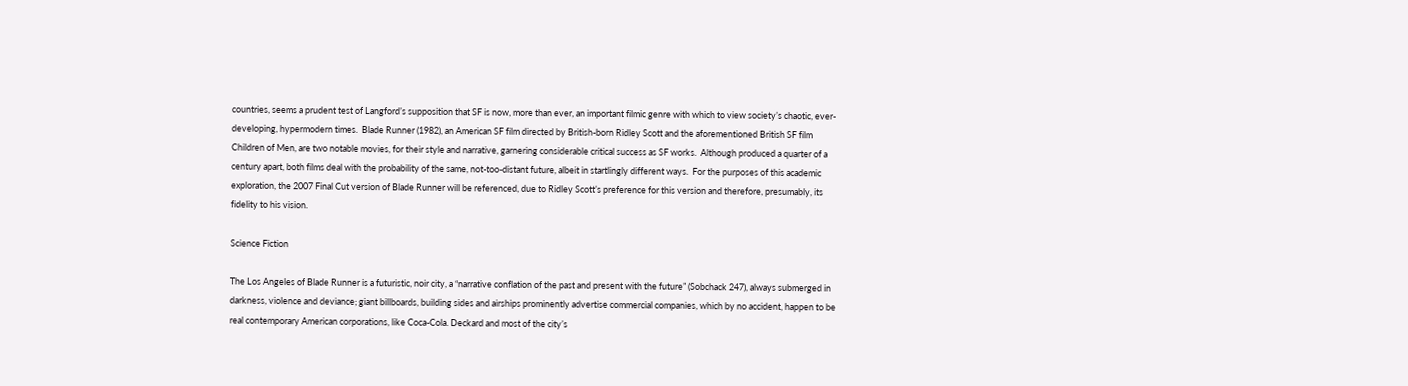countries, seems a prudent test of Langford’s supposition that SF is now, more than ever, an important filmic genre with which to view society’s chaotic, ever-developing, hypermodern times.  Blade Runner (1982), an American SF film directed by British-born Ridley Scott and the aforementioned British SF film Children of Men, are two notable movies, for their style and narrative, garnering considerable critical success as SF works.  Although produced a quarter of a century apart, both films deal with the probability of the same, not-too-distant future, albeit in startlingly different ways.  For the purposes of this academic exploration, the 2007 Final Cut version of Blade Runner will be referenced, due to Ridley Scott’s preference for this version and therefore, presumably, its fidelity to his vision.

Science Fiction

The Los Angeles of Blade Runner is a futuristic, noir city, a “narrative conflation of the past and present with the future” (Sobchack 247), always submerged in darkness, violence and deviance; giant billboards, building sides and airships prominently advertise commercial companies, which by no accident, happen to be real contemporary American corporations, like Coca-Cola. Deckard and most of the city’s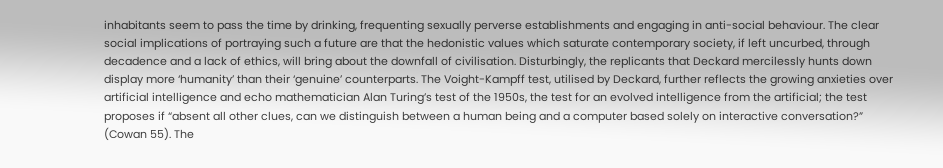inhabitants seem to pass the time by drinking, frequenting sexually perverse establishments and engaging in anti-social behaviour. The clear social implications of portraying such a future are that the hedonistic values which saturate contemporary society, if left uncurbed, through decadence and a lack of ethics, will bring about the downfall of civilisation. Disturbingly, the replicants that Deckard mercilessly hunts down display more ‘humanity’ than their ‘genuine’ counterparts. The Voight-Kampff test, utilised by Deckard, further reflects the growing anxieties over artificial intelligence and echo mathematician Alan Turing’s test of the 1950s, the test for an evolved intelligence from the artificial; the test proposes if “absent all other clues, can we distinguish between a human being and a computer based solely on interactive conversation?” (Cowan 55). The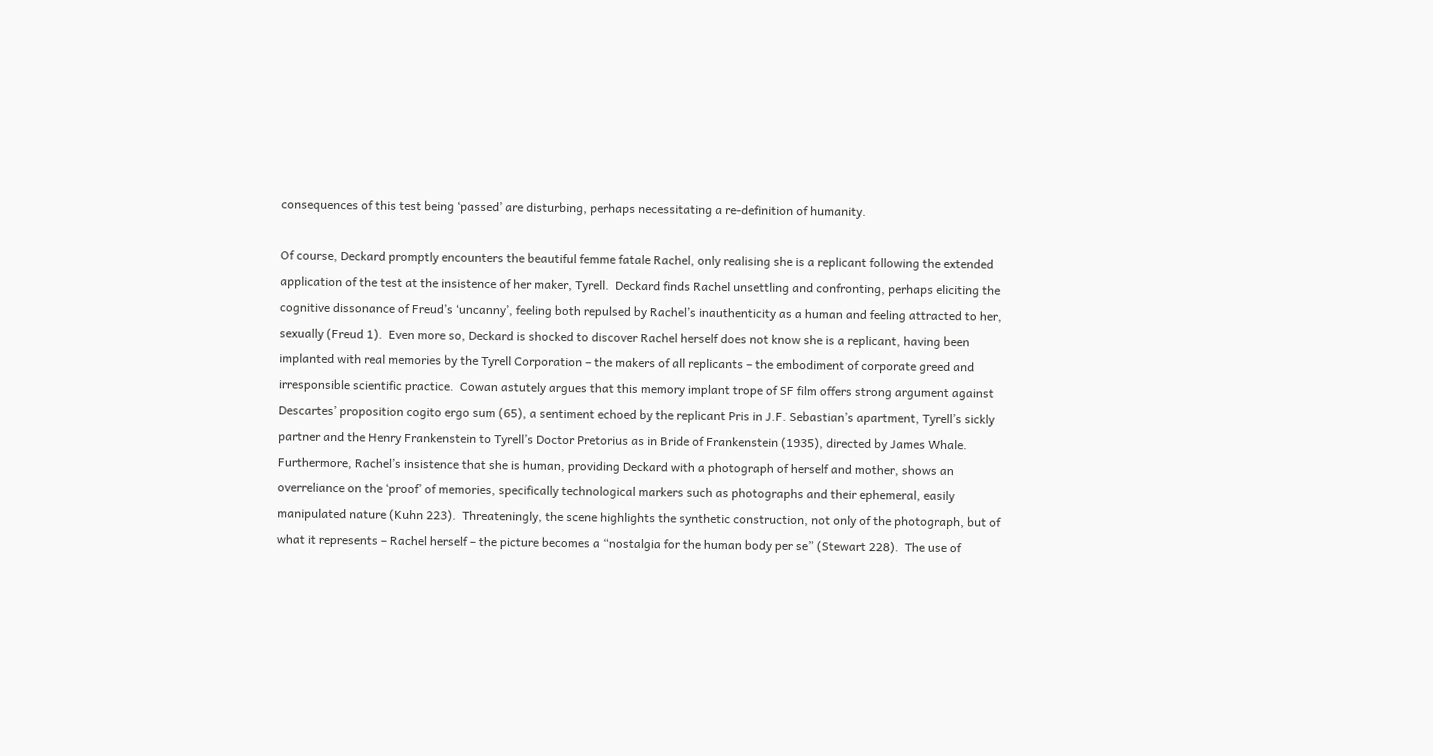consequences of this test being ‘passed’ are disturbing, perhaps necessitating a re-definition of humanity.

Of course, Deckard promptly encounters the beautiful femme fatale Rachel, only realising she is a replicant following the extended application of the test at the insistence of her maker, Tyrell.  Deckard finds Rachel unsettling and confronting, perhaps eliciting the cognitive dissonance of Freud’s ‘uncanny’, feeling both repulsed by Rachel’s inauthenticity as a human and feeling attracted to her, sexually (Freud 1).  Even more so, Deckard is shocked to discover Rachel herself does not know she is a replicant, having been implanted with real memories by the Tyrell Corporation – the makers of all replicants – the embodiment of corporate greed and irresponsible scientific practice.  Cowan astutely argues that this memory implant trope of SF film offers strong argument against Descartes’ proposition cogito ergo sum (65), a sentiment echoed by the replicant Pris in J.F. Sebastian’s apartment, Tyrell’s sickly partner and the Henry Frankenstein to Tyrell’s Doctor Pretorius as in Bride of Frankenstein (1935), directed by James Whale.  Furthermore, Rachel’s insistence that she is human, providing Deckard with a photograph of herself and mother, shows an overreliance on the ‘proof’ of memories, specifically technological markers such as photographs and their ephemeral, easily manipulated nature (Kuhn 223).  Threateningly, the scene highlights the synthetic construction, not only of the photograph, but of what it represents – Rachel herself – the picture becomes a “nostalgia for the human body per se” (Stewart 228).  The use of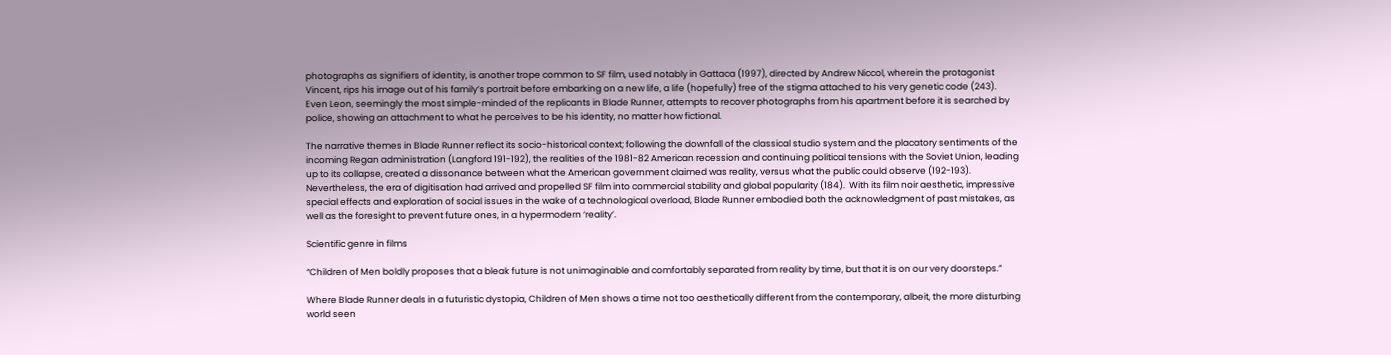photographs as signifiers of identity, is another trope common to SF film, used notably in Gattaca (1997), directed by Andrew Niccol, wherein the protagonist Vincent, rips his image out of his family’s portrait before embarking on a new life, a life (hopefully) free of the stigma attached to his very genetic code (243).  Even Leon, seemingly the most simple-minded of the replicants in Blade Runner, attempts to recover photographs from his apartment before it is searched by police, showing an attachment to what he perceives to be his identity, no matter how fictional.

The narrative themes in Blade Runner reflect its socio-historical context; following the downfall of the classical studio system and the placatory sentiments of the incoming Regan administration (Langford 191-192), the realities of the 1981-82 American recession and continuing political tensions with the Soviet Union, leading up to its collapse, created a dissonance between what the American government claimed was reality, versus what the public could observe (192-193).  Nevertheless, the era of digitisation had arrived and propelled SF film into commercial stability and global popularity (184).  With its film noir aesthetic, impressive special effects and exploration of social issues in the wake of a technological overload, Blade Runner embodied both the acknowledgment of past mistakes, as well as the foresight to prevent future ones, in a hypermodern ‘reality’.

Scientific genre in films

“Children of Men boldly proposes that a bleak future is not unimaginable and comfortably separated from reality by time, but that it is on our very doorsteps.”

Where Blade Runner deals in a futuristic dystopia, Children of Men shows a time not too aesthetically different from the contemporary, albeit, the more disturbing world seen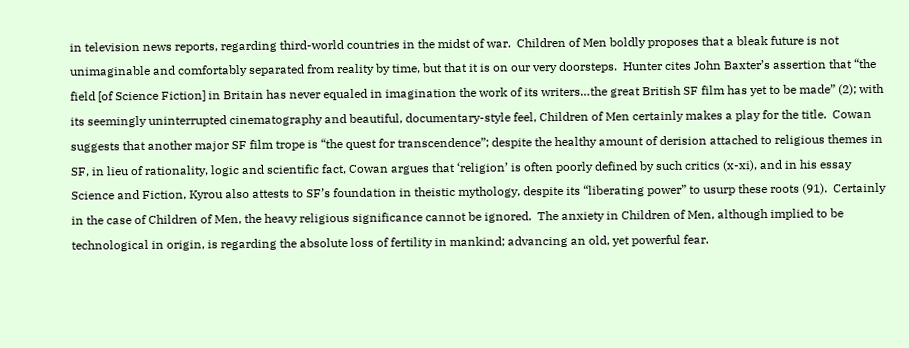in television news reports, regarding third-world countries in the midst of war.  Children of Men boldly proposes that a bleak future is not unimaginable and comfortably separated from reality by time, but that it is on our very doorsteps.  Hunter cites John Baxter’s assertion that “the field [of Science Fiction] in Britain has never equaled in imagination the work of its writers…the great British SF film has yet to be made” (2); with its seemingly uninterrupted cinematography and beautiful, documentary-style feel, Children of Men certainly makes a play for the title.  Cowan suggests that another major SF film trope is “the quest for transcendence”; despite the healthy amount of derision attached to religious themes in SF, in lieu of rationality, logic and scientific fact, Cowan argues that ‘religion’ is often poorly defined by such critics (x-xi), and in his essay Science and Fiction, Kyrou also attests to SF’s foundation in theistic mythology, despite its “liberating power” to usurp these roots (91).  Certainly in the case of Children of Men, the heavy religious significance cannot be ignored.  The anxiety in Children of Men, although implied to be technological in origin, is regarding the absolute loss of fertility in mankind; advancing an old, yet powerful fear.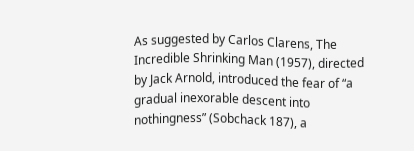As suggested by Carlos Clarens, The Incredible Shrinking Man (1957), directed by Jack Arnold, introduced the fear of “a gradual inexorable descent into nothingness” (Sobchack 187), a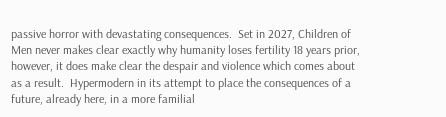passive horror with devastating consequences.  Set in 2027, Children of Men never makes clear exactly why humanity loses fertility 18 years prior, however, it does make clear the despair and violence which comes about as a result.  Hypermodern in its attempt to place the consequences of a future, already here, in a more familial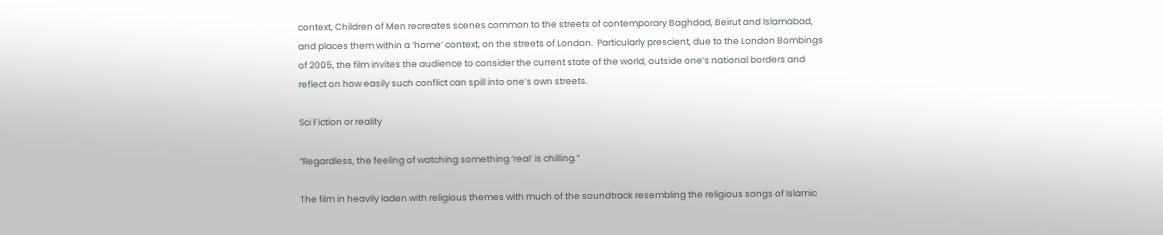context, Children of Men recreates scenes common to the streets of contemporary Baghdad, Beirut and Islamabad, and places them within a ‘home’ context, on the streets of London.  Particularly prescient, due to the London Bombings of 2005, the film invites the audience to consider the current state of the world, outside one’s national borders and reflect on how easily such conflict can spill into one’s own streets.

Sci Fiction or reality

“Regardless, the feeling of watching something ‘real’ is chilling.”

The film in heavily laden with religious themes with much of the soundtrack resembling the religious songs of Islamic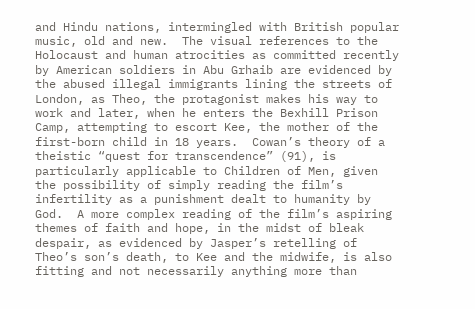and Hindu nations, intermingled with British popular music, old and new.  The visual references to the Holocaust and human atrocities as committed recently by American soldiers in Abu Grhaib are evidenced by the abused illegal immigrants lining the streets of London, as Theo, the protagonist makes his way to work and later, when he enters the Bexhill Prison Camp, attempting to escort Kee, the mother of the first-born child in 18 years.  Cowan’s theory of a theistic “quest for transcendence” (91), is particularly applicable to Children of Men, given the possibility of simply reading the film’s infertility as a punishment dealt to humanity by God.  A more complex reading of the film’s aspiring themes of faith and hope, in the midst of bleak despair, as evidenced by Jasper’s retelling of Theo’s son’s death, to Kee and the midwife, is also fitting and not necessarily anything more than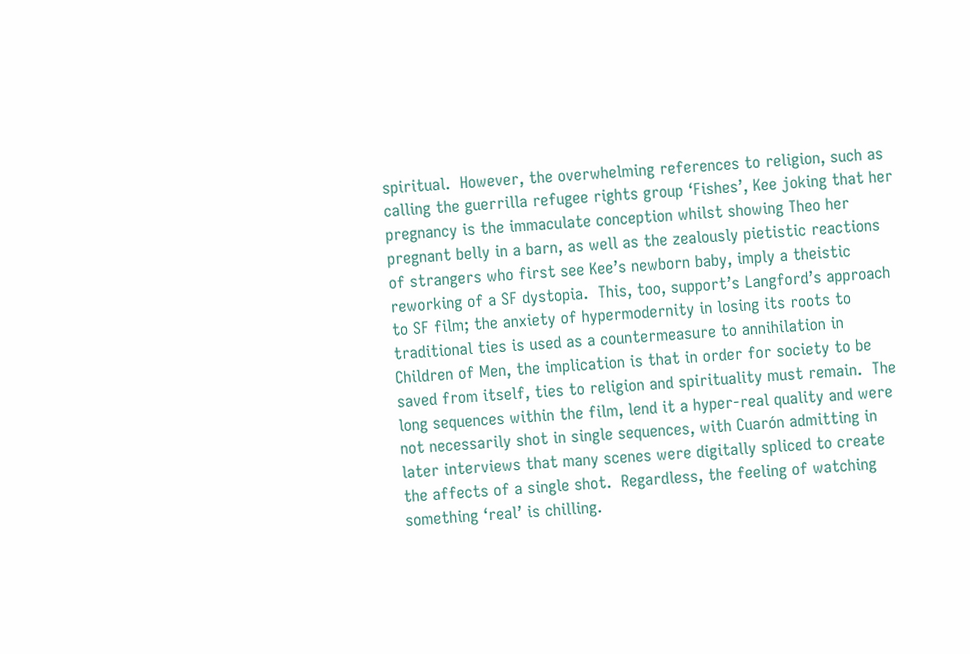spiritual.  However, the overwhelming references to religion, such as calling the guerrilla refugee rights group ‘Fishes’, Kee joking that her pregnancy is the immaculate conception whilst showing Theo her pregnant belly in a barn, as well as the zealously pietistic reactions of strangers who first see Kee’s newborn baby, imply a theistic reworking of a SF dystopia.  This, too, support’s Langford’s approach to SF film; the anxiety of hypermodernity in losing its roots to traditional ties is used as a countermeasure to annihilation in Children of Men, the implication is that in order for society to be saved from itself, ties to religion and spirituality must remain.  The long sequences within the film, lend it a hyper-real quality and were not necessarily shot in single sequences, with Cuarón admitting in later interviews that many scenes were digitally spliced to create the affects of a single shot.  Regardless, the feeling of watching something ‘real’ is chilling.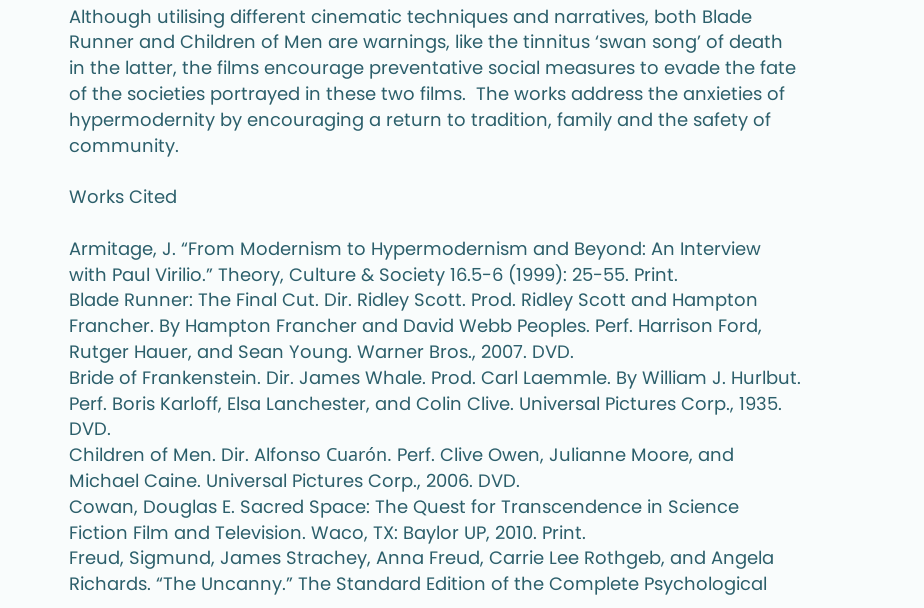Although utilising different cinematic techniques and narratives, both Blade Runner and Children of Men are warnings, like the tinnitus ‘swan song’ of death in the latter, the films encourage preventative social measures to evade the fate of the societies portrayed in these two films.  The works address the anxieties of hypermodernity by encouraging a return to tradition, family and the safety of community.

Works Cited

Armitage, J. “From Modernism to Hypermodernism and Beyond: An Interview with Paul Virilio.” Theory, Culture & Society 16.5-6 (1999): 25-55. Print.
Blade Runner: The Final Cut. Dir. Ridley Scott. Prod. Ridley Scott and Hampton Francher. By Hampton Francher and David Webb Peoples. Perf. Harrison Ford, Rutger Hauer, and Sean Young. Warner Bros., 2007. DVD.
Bride of Frankenstein. Dir. James Whale. Prod. Carl Laemmle. By William J. Hurlbut. Perf. Boris Karloff, Elsa Lanchester, and Colin Clive. Universal Pictures Corp., 1935. DVD.
Children of Men. Dir. Alfonso Cuarón. Perf. Clive Owen, Julianne Moore, and Michael Caine. Universal Pictures Corp., 2006. DVD.
Cowan, Douglas E. Sacred Space: The Quest for Transcendence in Science Fiction Film and Television. Waco, TX: Baylor UP, 2010. Print.
Freud, Sigmund, James Strachey, Anna Freud, Carrie Lee Rothgeb, and Angela Richards. “The Uncanny.” The Standard Edition of the Complete Psychological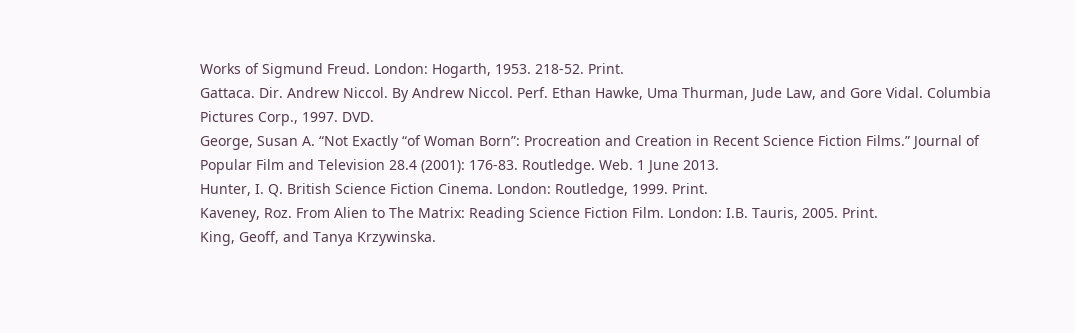Works of Sigmund Freud. London: Hogarth, 1953. 218-52. Print.
Gattaca. Dir. Andrew Niccol. By Andrew Niccol. Perf. Ethan Hawke, Uma Thurman, Jude Law, and Gore Vidal. Columbia Pictures Corp., 1997. DVD.
George, Susan A. “Not Exactly “of Woman Born”: Procreation and Creation in Recent Science Fiction Films.” Journal of Popular Film and Television 28.4 (2001): 176-83. Routledge. Web. 1 June 2013.
Hunter, I. Q. British Science Fiction Cinema. London: Routledge, 1999. Print.
Kaveney, Roz. From Alien to The Matrix: Reading Science Fiction Film. London: I.B. Tauris, 2005. Print.
King, Geoff, and Tanya Krzywinska.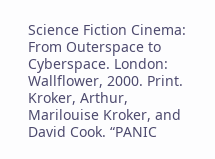Science Fiction Cinema: From Outerspace to Cyberspace. London: Wallflower, 2000. Print.
Kroker, Arthur, Marilouise Kroker, and David Cook. “PANIC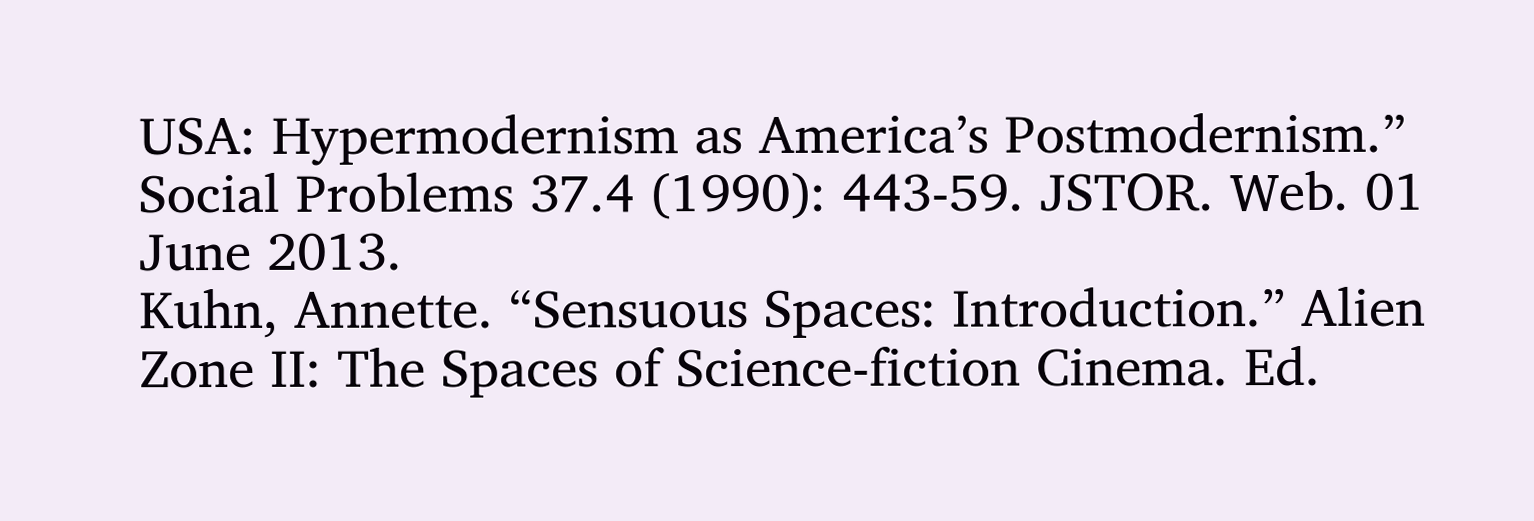USA: Hypermodernism as America’s Postmodernism.” Social Problems 37.4 (1990): 443-59. JSTOR. Web. 01 June 2013.
Kuhn, Annette. “Sensuous Spaces: Introduction.” Alien Zone II: The Spaces of Science-fiction Cinema. Ed.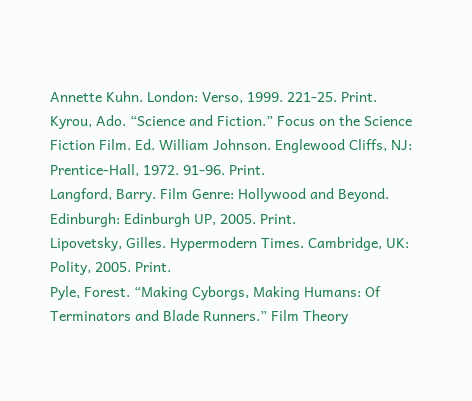Annette Kuhn. London: Verso, 1999. 221-25. Print.
Kyrou, Ado. “Science and Fiction.” Focus on the Science Fiction Film. Ed. William Johnson. Englewood Cliffs, NJ: Prentice-Hall, 1972. 91-96. Print.
Langford, Barry. Film Genre: Hollywood and Beyond. Edinburgh: Edinburgh UP, 2005. Print.
Lipovetsky, Gilles. Hypermodern Times. Cambridge, UK: Polity, 2005. Print.
Pyle, Forest. “Making Cyborgs, Making Humans: Of Terminators and Blade Runners.” Film Theory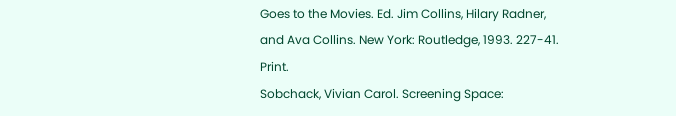Goes to the Movies. Ed. Jim Collins, Hilary Radner, and Ava Collins. New York: Routledge, 1993. 227-41. Print.
Sobchack, Vivian Carol. Screening Space: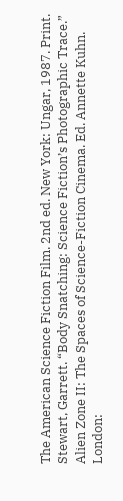The American Science Fiction Film. 2nd ed. New York: Ungar, 1987. Print.
Stewart, Garrett. “Body Snatching: Science Fiction’s Photographic Trace.” Alien Zone II: The Spaces of Science-Fiction Cinema. Ed. Annette Kuhn. London: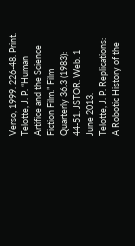Verso, 1999. 226-48. Print.
Telotte, J. P. “Human Artifice and the Science Fiction Film.” Film Quarterly 36.3 (1983): 44-51. JSTOR. Web. 1 June 2013.
Telotte, J. P. Replications: A Robotic History of the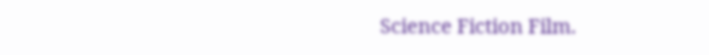Science Fiction Film.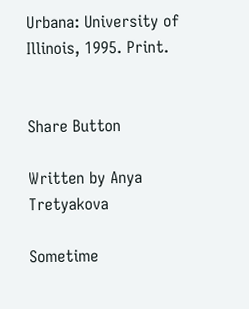Urbana: University of Illinois, 1995. Print.


Share Button

Written by Anya Tretyakova

Sometime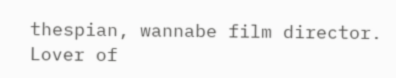thespian, wannabe film director. Lover of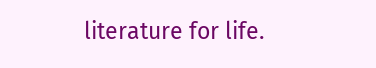literature for life.